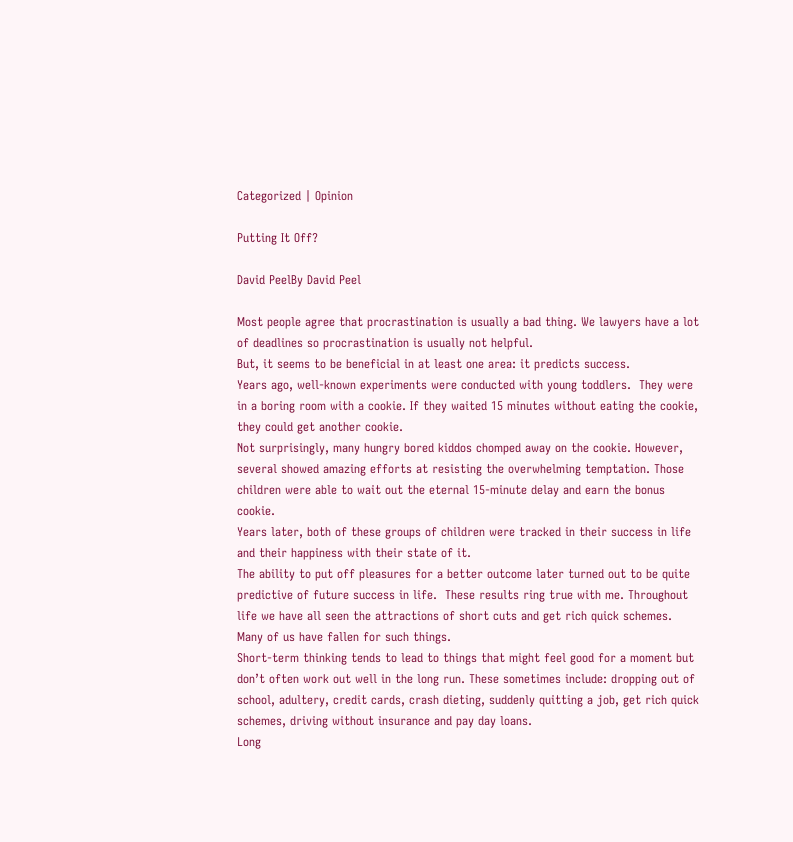Categorized | Opinion

Putting It Off?

David PeelBy David Peel

Most people agree that procrastination is usually a bad thing. We lawyers have a lot of deadlines so procrastination is usually not helpful.
But, it seems to be beneficial in at least one area: it predicts success.
Years ago, well-known experiments were conducted with young toddlers.  They were in a boring room with a cookie. If they waited 15 minutes without eating the cookie, they could get another cookie.
Not surprisingly, many hungry bored kiddos chomped away on the cookie. However, several showed amazing efforts at resisting the overwhelming temptation. Those children were able to wait out the eternal 15-minute delay and earn the bonus cookie.
Years later, both of these groups of children were tracked in their success in life and their happiness with their state of it.
The ability to put off pleasures for a better outcome later turned out to be quite predictive of future success in life.  These results ring true with me. Throughout life we have all seen the attractions of short cuts and get rich quick schemes.  Many of us have fallen for such things.
Short-term thinking tends to lead to things that might feel good for a moment but don’t often work out well in the long run. These sometimes include: dropping out of school, adultery, credit cards, crash dieting, suddenly quitting a job, get rich quick schemes, driving without insurance and pay day loans.
Long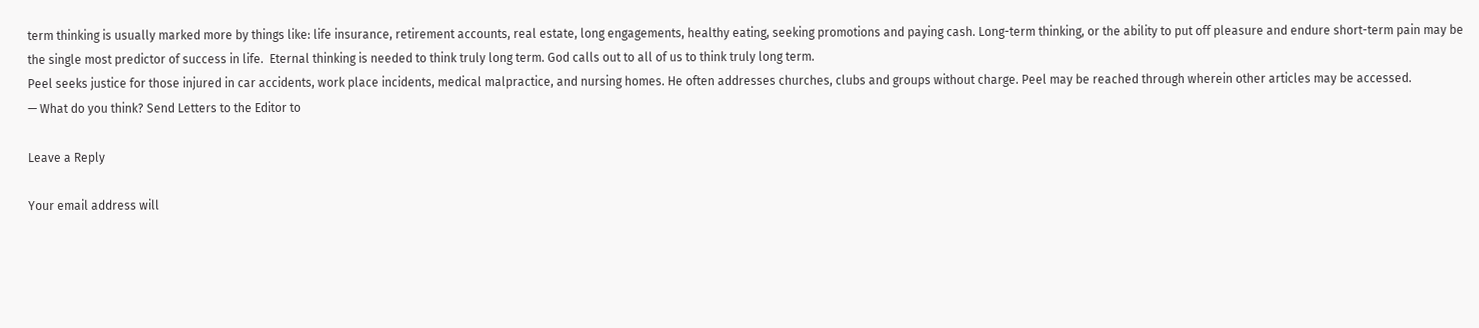term thinking is usually marked more by things like: life insurance, retirement accounts, real estate, long engagements, healthy eating, seeking promotions and paying cash. Long-term thinking, or the ability to put off pleasure and endure short-term pain may be the single most predictor of success in life.  Eternal thinking is needed to think truly long term. God calls out to all of us to think truly long term.
Peel seeks justice for those injured in car accidents, work place incidents, medical malpractice, and nursing homes. He often addresses churches, clubs and groups without charge. Peel may be reached through wherein other articles may be accessed.
— What do you think? Send Letters to the Editor to

Leave a Reply

Your email address will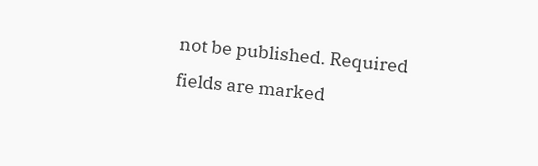not be published. Required fields are marked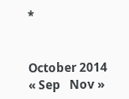*


October 2014
« Sep   Nov »